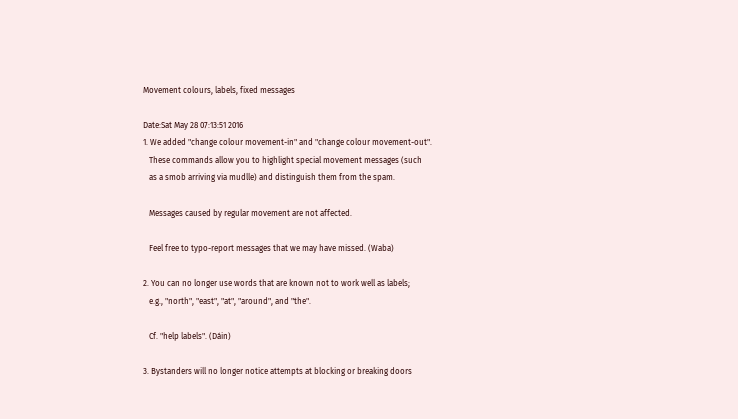Movement colours, labels, fixed messages

Date:Sat May 28 07:13:51 2016
1. We added "change colour movement-in" and "change colour movement-out".
   These commands allow you to highlight special movement messages (such
   as a smob arriving via mudlle) and distinguish them from the spam.

   Messages caused by regular movement are not affected.

   Feel free to typo-report messages that we may have missed. (Waba)

2. You can no longer use words that are known not to work well as labels;
   e.g., "north", "east", "at", "around", and "the".

   Cf. "help labels". (Dáin)

3. Bystanders will no longer notice attempts at blocking or breaking doors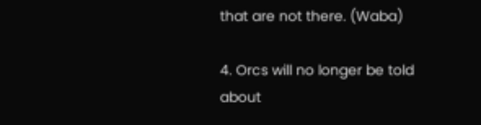that are not there. (Waba)

4. Orcs will no longer be told about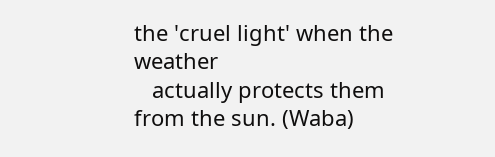the 'cruel light' when the weather
   actually protects them from the sun. (Waba)